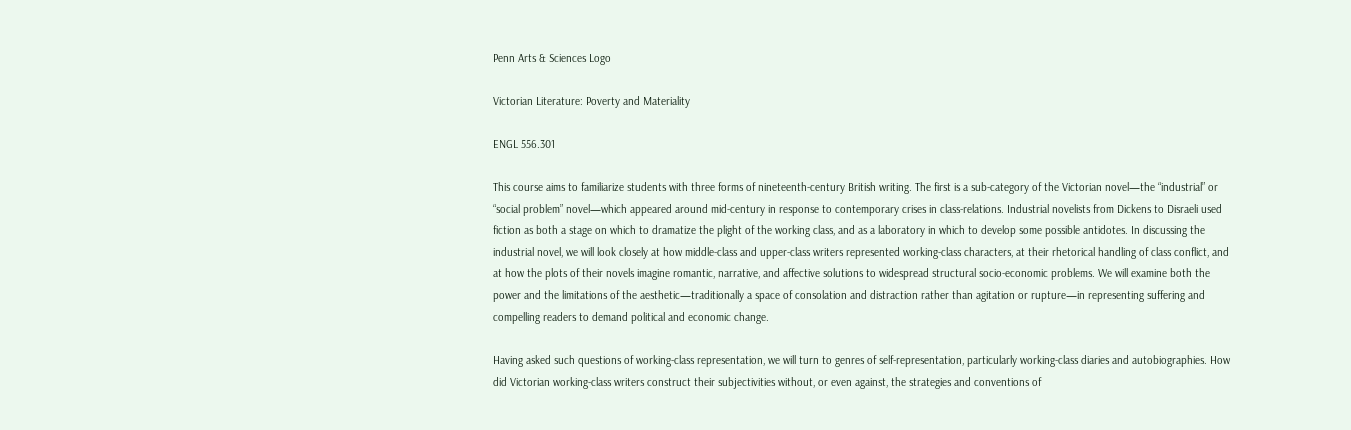Penn Arts & Sciences Logo

Victorian Literature: Poverty and Materiality

ENGL 556.301

This course aims to familiarize students with three forms of nineteenth-century British writing. The first is a sub-category of the Victorian novel—the “industrial” or “social problem” novel—which appeared around mid-century in response to contemporary crises in class-relations. Industrial novelists from Dickens to Disraeli used fiction as both a stage on which to dramatize the plight of the working class, and as a laboratory in which to develop some possible antidotes. In discussing the industrial novel, we will look closely at how middle-class and upper-class writers represented working-class characters, at their rhetorical handling of class conflict, and at how the plots of their novels imagine romantic, narrative, and affective solutions to widespread structural socio-economic problems. We will examine both the power and the limitations of the aesthetic—traditionally a space of consolation and distraction rather than agitation or rupture—in representing suffering and compelling readers to demand political and economic change.

Having asked such questions of working-class representation, we will turn to genres of self-representation, particularly working-class diaries and autobiographies. How did Victorian working-class writers construct their subjectivities without, or even against, the strategies and conventions of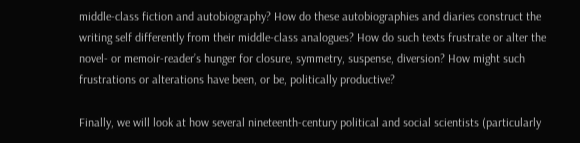middle-class fiction and autobiography? How do these autobiographies and diaries construct the writing self differently from their middle-class analogues? How do such texts frustrate or alter the novel- or memoir-reader’s hunger for closure, symmetry, suspense, diversion? How might such frustrations or alterations have been, or be, politically productive?

Finally, we will look at how several nineteenth-century political and social scientists (particularly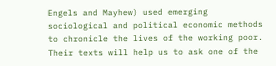Engels and Mayhew) used emerging sociological and political economic methods to chronicle the lives of the working poor. Their texts will help us to ask one of the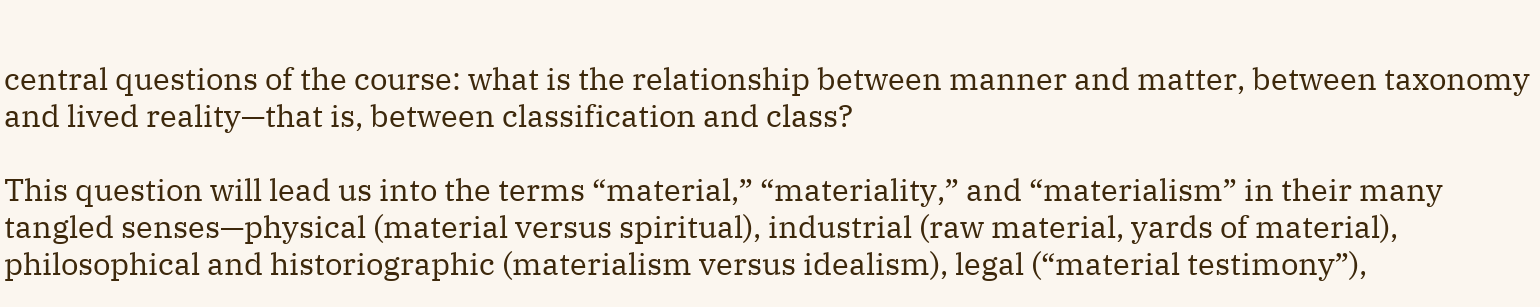central questions of the course: what is the relationship between manner and matter, between taxonomy and lived reality—that is, between classification and class?

This question will lead us into the terms “material,” “materiality,” and “materialism” in their many tangled senses—physical (material versus spiritual), industrial (raw material, yards of material), philosophical and historiographic (materialism versus idealism), legal (“material testimony”),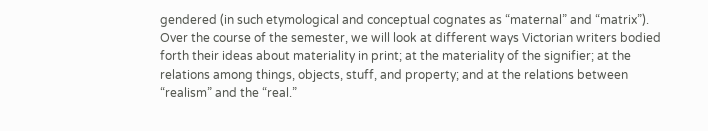gendered (in such etymological and conceptual cognates as “maternal” and “matrix”). Over the course of the semester, we will look at different ways Victorian writers bodied forth their ideas about materiality in print; at the materiality of the signifier; at the relations among things, objects, stuff, and property; and at the relations between “realism” and the “real.”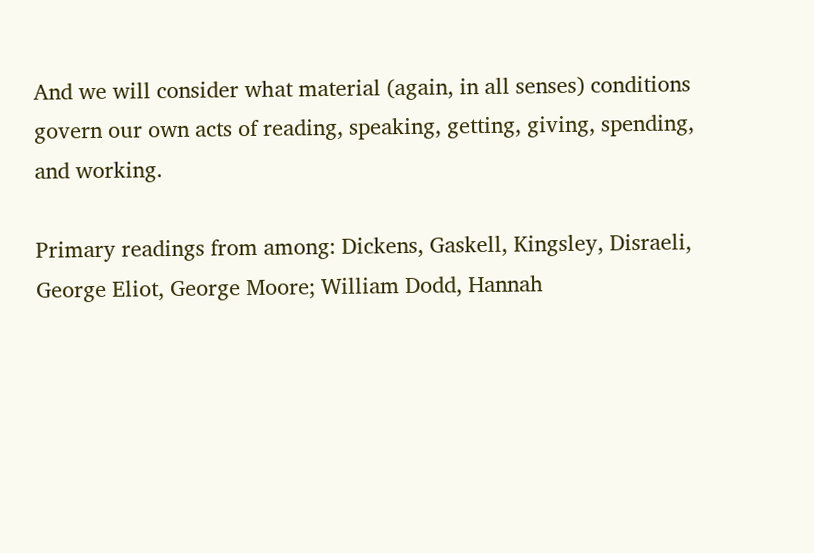And we will consider what material (again, in all senses) conditions govern our own acts of reading, speaking, getting, giving, spending, and working.

Primary readings from among: Dickens, Gaskell, Kingsley, Disraeli, George Eliot, George Moore; William Dodd, Hannah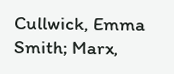Cullwick, Emma Smith; Marx,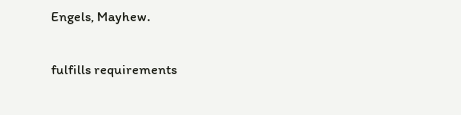Engels, Mayhew.

fulfills requirements